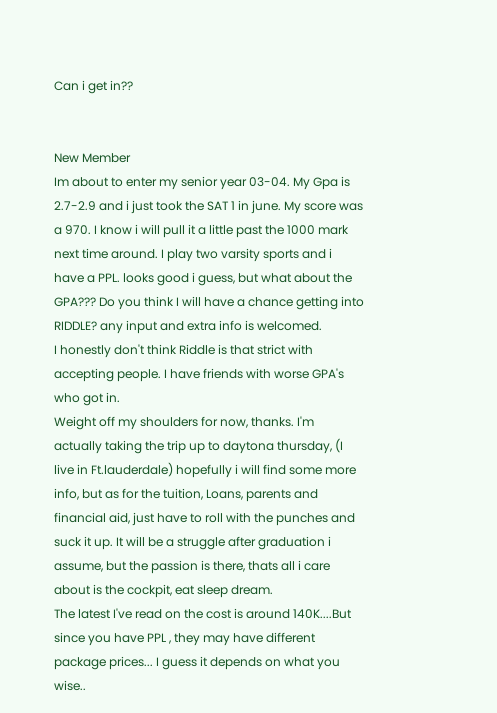Can i get in??


New Member
Im about to enter my senior year 03-04. My Gpa is 2.7-2.9 and i just took the SAT 1 in june. My score was a 970. I know i will pull it a little past the 1000 mark next time around. I play two varsity sports and i have a PPL. looks good i guess, but what about the GPA??? Do you think I will have a chance getting into RIDDLE? any input and extra info is welcomed.
I honestly don't think Riddle is that strict with accepting people. I have friends with worse GPA's who got in.
Weight off my shoulders for now, thanks. I'm actually taking the trip up to daytona thursday, (I live in Ft.lauderdale) hopefully i will find some more info, but as for the tuition, Loans, parents and financial aid, just have to roll with the punches and suck it up. It will be a struggle after graduation i assume, but the passion is there, thats all i care about is the cockpit, eat sleep dream.
The latest I've read on the cost is around 140K....But since you have PPL , they may have different package prices... I guess it depends on what you wise..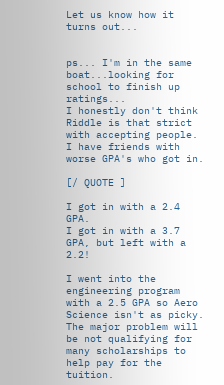Let us know how it turns out...


ps... I'm in the same boat...looking for school to finish up ratings...
I honestly don't think Riddle is that strict with accepting people. I have friends with worse GPA's who got in.

[/ QUOTE ]

I got in with a 2.4 GPA.
I got in with a 3.7 GPA, but left with a 2.2!

I went into the engineering program with a 2.5 GPA so Aero Science isn't as picky. The major problem will be not qualifying for many scholarships to help pay for the tuition.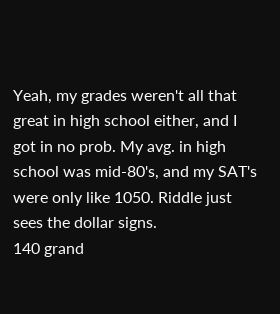Yeah, my grades weren't all that great in high school either, and I got in no prob. My avg. in high school was mid-80's, and my SAT's were only like 1050. Riddle just sees the dollar signs.
140 grand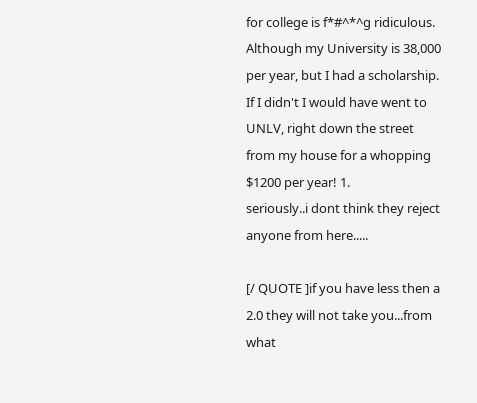for college is f*#^*^g ridiculous. Although my University is 38,000 per year, but I had a scholarship. If I didn't I would have went to UNLV, right down the street from my house for a whopping $1200 per year! 1.
seriously..i dont think they reject anyone from here.....

[/ QUOTE ]if you have less then a 2.0 they will not take you...from what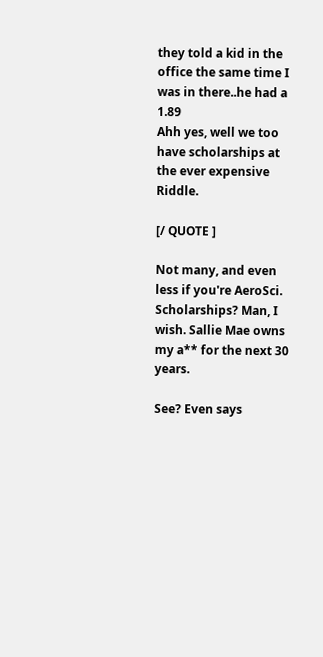they told a kid in the office the same time I was in there..he had a 1.89
Ahh yes, well we too have scholarships at the ever expensive Riddle.

[/ QUOTE ]

Not many, and even less if you're AeroSci.
Scholarships? Man, I wish. Sallie Mae owns my a** for the next 30 years.

See? Even says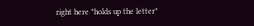right here *holds up the letter*